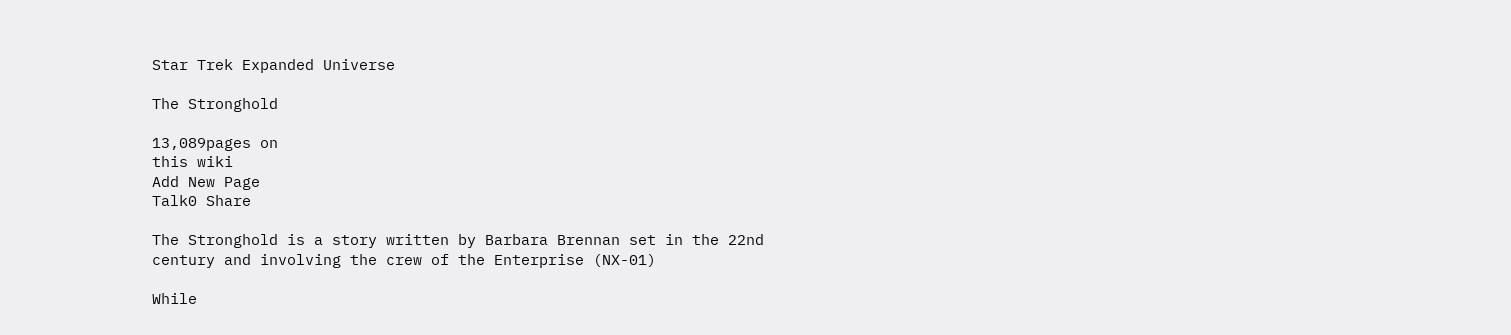Star Trek Expanded Universe

The Stronghold

13,089pages on
this wiki
Add New Page
Talk0 Share

The Stronghold is a story written by Barbara Brennan set in the 22nd century and involving the crew of the Enterprise (NX-01)

While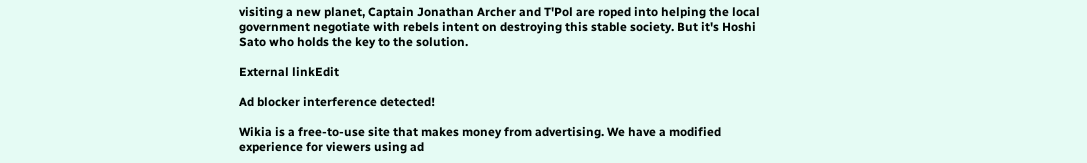visiting a new planet, Captain Jonathan Archer and T'Pol are roped into helping the local government negotiate with rebels intent on destroying this stable society. But it's Hoshi Sato who holds the key to the solution.

External linkEdit

Ad blocker interference detected!

Wikia is a free-to-use site that makes money from advertising. We have a modified experience for viewers using ad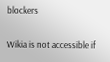blockers

Wikia is not accessible if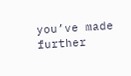you’ve made further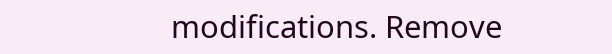modifications. Remove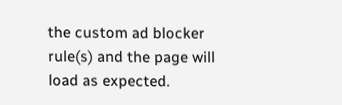the custom ad blocker rule(s) and the page will load as expected.